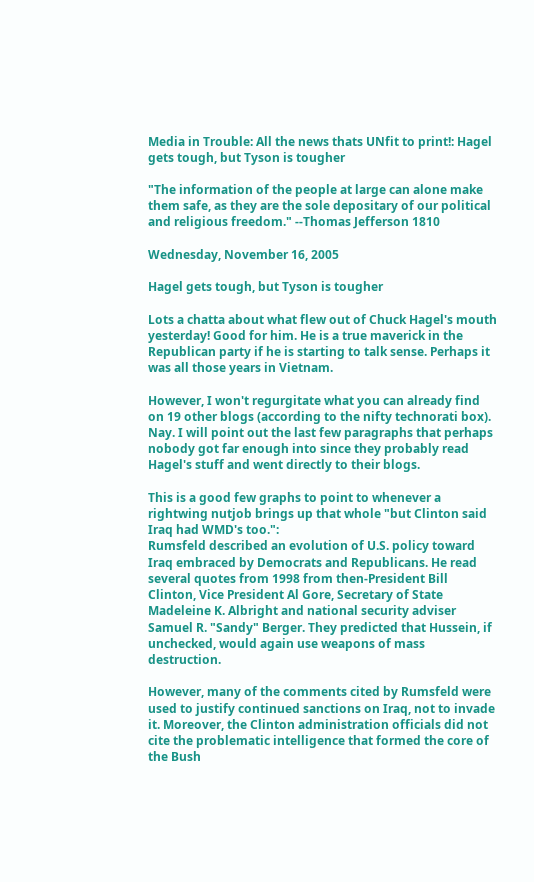Media in Trouble: All the news thats UNfit to print!: Hagel gets tough, but Tyson is tougher

"The information of the people at large can alone make them safe, as they are the sole depositary of our political and religious freedom." --Thomas Jefferson 1810

Wednesday, November 16, 2005

Hagel gets tough, but Tyson is tougher

Lots a chatta about what flew out of Chuck Hagel's mouth yesterday! Good for him. He is a true maverick in the Republican party if he is starting to talk sense. Perhaps it was all those years in Vietnam.

However, I won't regurgitate what you can already find on 19 other blogs (according to the nifty technorati box). Nay. I will point out the last few paragraphs that perhaps nobody got far enough into since they probably read Hagel's stuff and went directly to their blogs.

This is a good few graphs to point to whenever a rightwing nutjob brings up that whole "but Clinton said Iraq had WMD's too.":
Rumsfeld described an evolution of U.S. policy toward Iraq embraced by Democrats and Republicans. He read several quotes from 1998 from then-President Bill Clinton, Vice President Al Gore, Secretary of State Madeleine K. Albright and national security adviser Samuel R. "Sandy" Berger. They predicted that Hussein, if unchecked, would again use weapons of mass destruction.

However, many of the comments cited by Rumsfeld were used to justify continued sanctions on Iraq, not to invade it. Moreover, the Clinton administration officials did not cite the problematic intelligence that formed the core of the Bush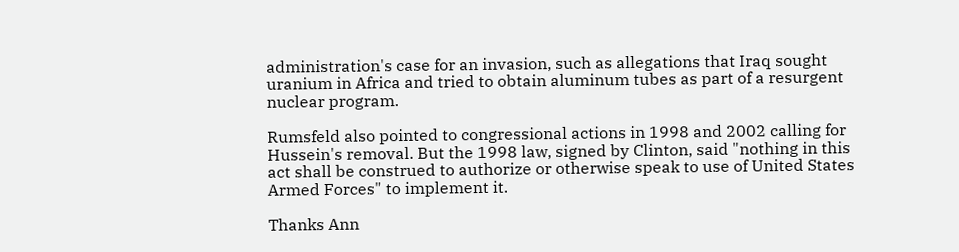administration's case for an invasion, such as allegations that Iraq sought uranium in Africa and tried to obtain aluminum tubes as part of a resurgent nuclear program.

Rumsfeld also pointed to congressional actions in 1998 and 2002 calling for Hussein's removal. But the 1998 law, signed by Clinton, said "nothing in this act shall be construed to authorize or otherwise speak to use of United States Armed Forces" to implement it.

Thanks Ann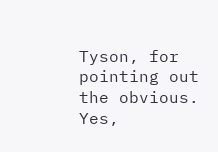Tyson, for pointing out the obvious. Yes,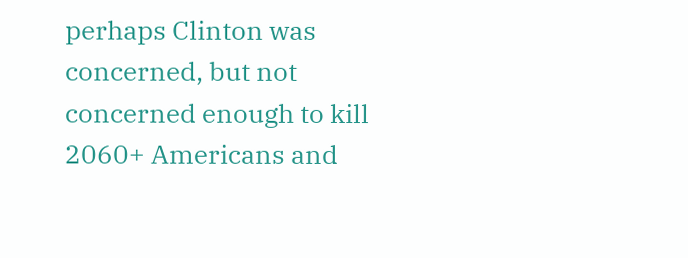perhaps Clinton was concerned, but not concerned enough to kill 2060+ Americans and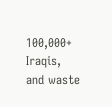100,000+ Iraqis, and waste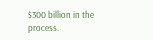$300 billion in the process.